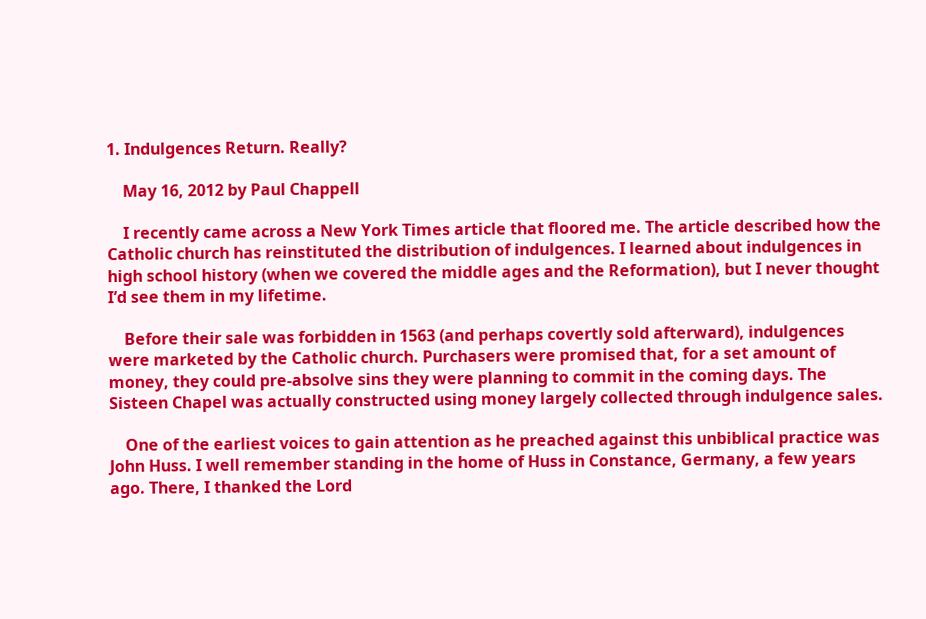1. Indulgences Return. Really?

    May 16, 2012 by Paul Chappell

    I recently came across a New York Times article that floored me. The article described how the Catholic church has reinstituted the distribution of indulgences. I learned about indulgences in high school history (when we covered the middle ages and the Reformation), but I never thought I’d see them in my lifetime.

    Before their sale was forbidden in 1563 (and perhaps covertly sold afterward), indulgences were marketed by the Catholic church. Purchasers were promised that, for a set amount of money, they could pre-absolve sins they were planning to commit in the coming days. The Sisteen Chapel was actually constructed using money largely collected through indulgence sales.

    One of the earliest voices to gain attention as he preached against this unbiblical practice was John Huss. I well remember standing in the home of Huss in Constance, Germany, a few years ago. There, I thanked the Lord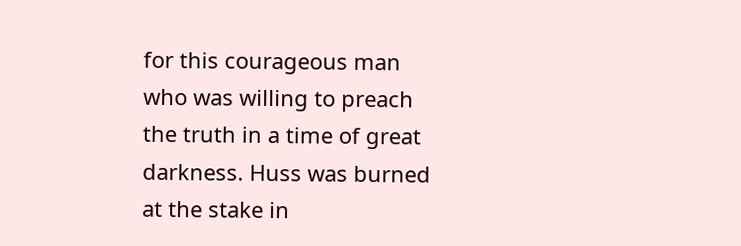for this courageous man who was willing to preach the truth in a time of great darkness. Huss was burned at the stake in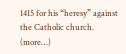1415 for his “heresy” against the Catholic church. (more…)